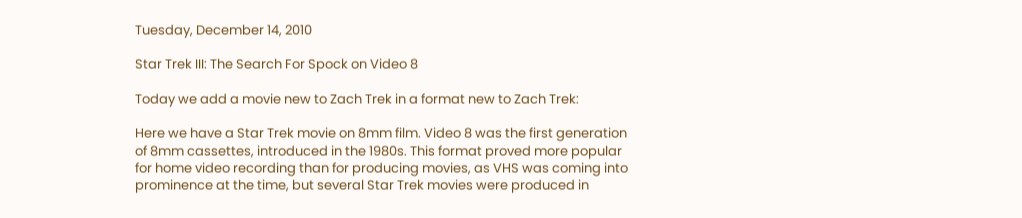Tuesday, December 14, 2010

Star Trek III: The Search For Spock on Video 8

Today we add a movie new to Zach Trek in a format new to Zach Trek:

Here we have a Star Trek movie on 8mm film. Video 8 was the first generation of 8mm cassettes, introduced in the 1980s. This format proved more popular for home video recording than for producing movies, as VHS was coming into prominence at the time, but several Star Trek movies were produced in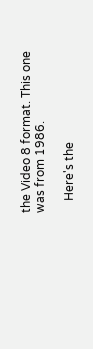the Video 8 format. This one was from 1986.

    Here's the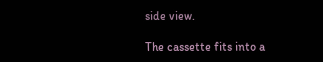side view.

The cassette fits into a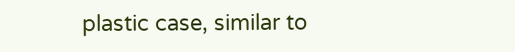plastic case, similar to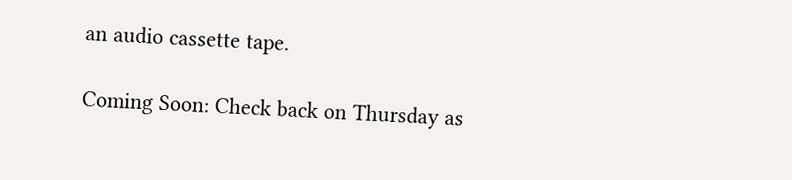an audio cassette tape.

Coming Soon: Check back on Thursday as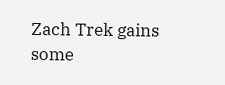Zach Trek gains some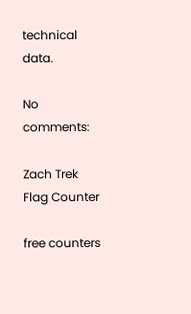technical data.

No comments:

Zach Trek Flag Counter

free counters